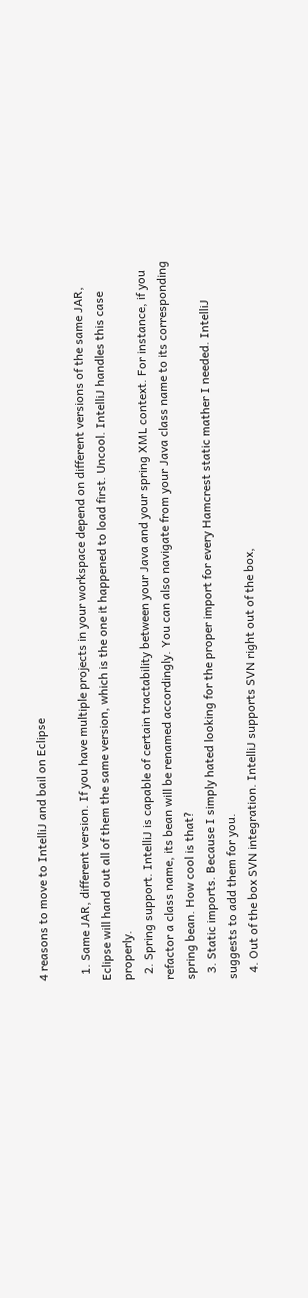4 reasons to move to IntelliJ and bail on Eclipse

  1. Same JAR, different version. If you have multiple projects in your workspace depend on different versions of the same JAR, Eclipse will hand out all of them the same version, which is the one it happened to load first. Uncool. IntelliJ handles this case properly.
  2. Spring support. IntelliJ is capable of certain tractability between your Java and your spring XML context. For instance, if you refactor a class name, its bean will be renamed accordingly. You can also navigate from your Java class name to its corresponding spring bean. How cool is that?
  3. Static imports. Because I simply hated looking for the proper import for every Hamcrest static mather I needed. IntelliJ suggests to add them for you.
  4. Out of the box SVN integration. IntelliJ supports SVN right out of the box,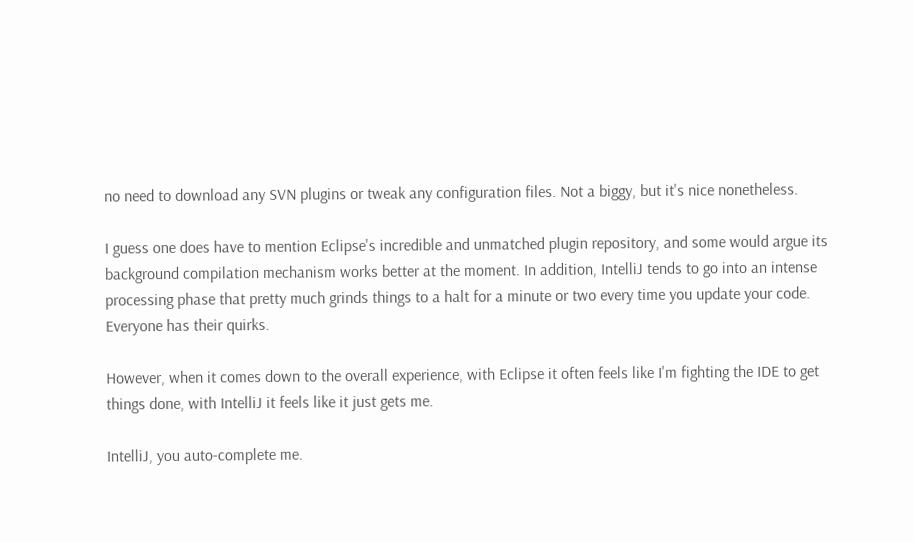no need to download any SVN plugins or tweak any configuration files. Not a biggy, but it's nice nonetheless.

I guess one does have to mention Eclipse's incredible and unmatched plugin repository, and some would argue its background compilation mechanism works better at the moment. In addition, IntelliJ tends to go into an intense processing phase that pretty much grinds things to a halt for a minute or two every time you update your code. Everyone has their quirks.

However, when it comes down to the overall experience, with Eclipse it often feels like I'm fighting the IDE to get things done, with IntelliJ it feels like it just gets me.

IntelliJ, you auto-complete me.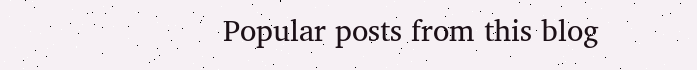Popular posts from this blog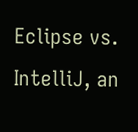Eclipse vs. IntelliJ, an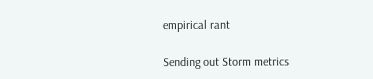empirical rant

Sending out Storm metrics